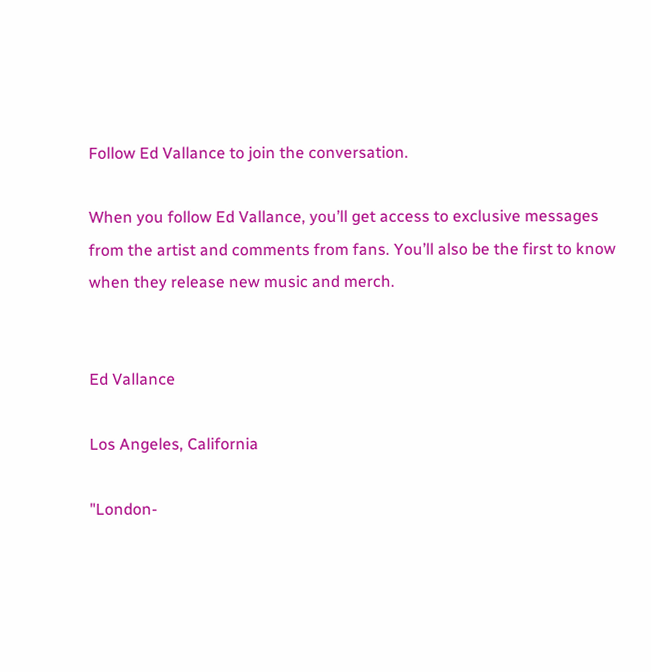Follow Ed Vallance to join the conversation.

When you follow Ed Vallance, you’ll get access to exclusive messages from the artist and comments from fans. You’ll also be the first to know when they release new music and merch.


Ed Vallance

Los Angeles, California

"London-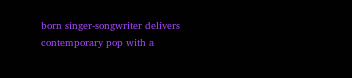born singer-songwriter delivers contemporary pop with a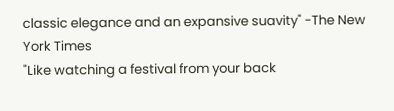classic elegance and an expansive suavity" -The New York Times
"Like watching a festival from your back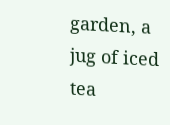garden, a jug of iced tea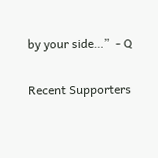by your side…”  - Q

Recent Supporters